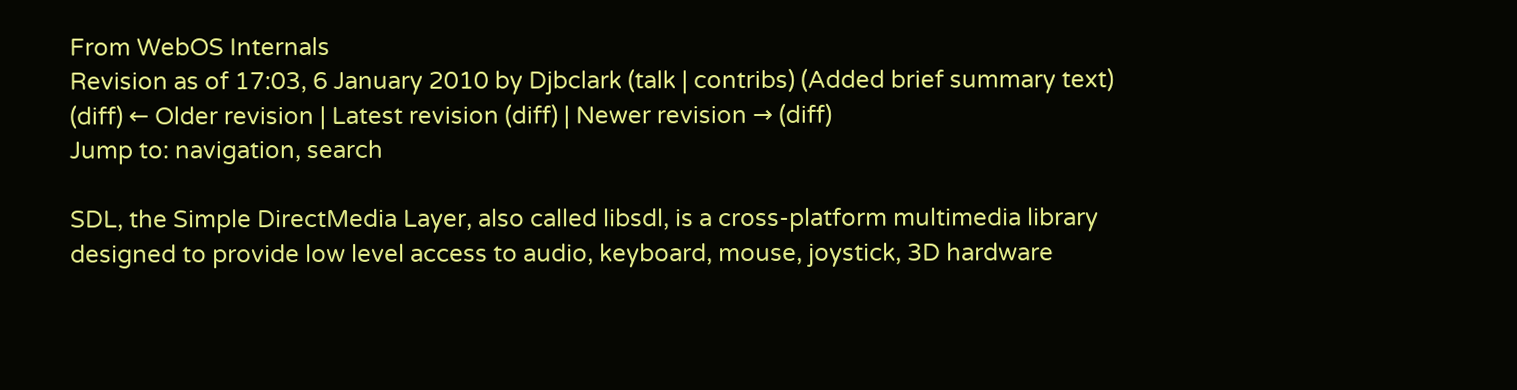From WebOS Internals
Revision as of 17:03, 6 January 2010 by Djbclark (talk | contribs) (Added brief summary text)
(diff) ← Older revision | Latest revision (diff) | Newer revision → (diff)
Jump to: navigation, search

SDL, the Simple DirectMedia Layer, also called libsdl, is a cross-platform multimedia library designed to provide low level access to audio, keyboard, mouse, joystick, 3D hardware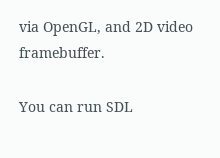via OpenGL, and 2D video framebuffer.

You can run SDL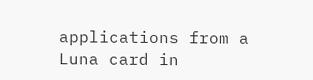applications from a Luna card in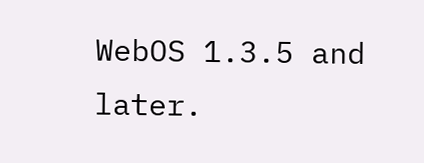WebOS 1.3.5 and later.